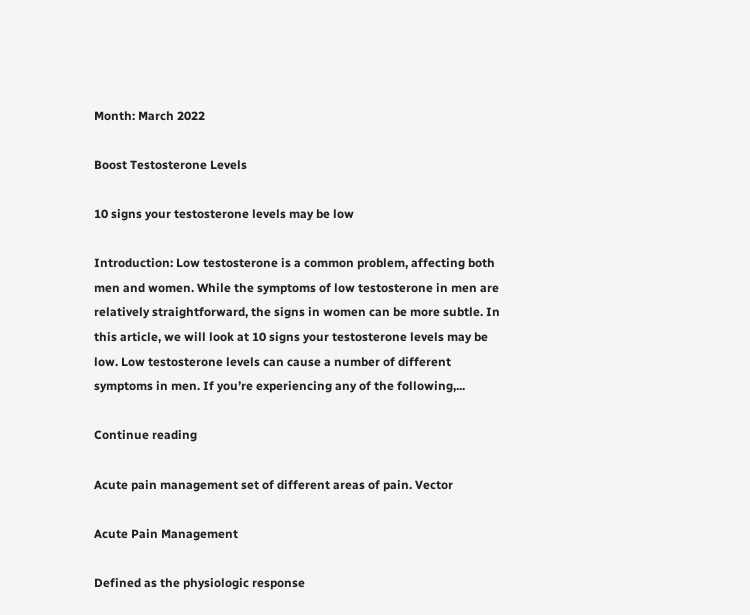Month: March 2022

Boost Testosterone Levels

10 signs your testosterone levels may be low

Introduction: Low testosterone is a common problem, affecting both men and women. While the symptoms of low testosterone in men are relatively straightforward, the signs in women can be more subtle. In this article, we will look at 10 signs your testosterone levels may be low. Low testosterone levels can cause a number of different symptoms in men. If you’re experiencing any of the following,...

Continue reading

Acute pain management set of different areas of pain. Vector

Acute Pain Management

Defined as the physiologic response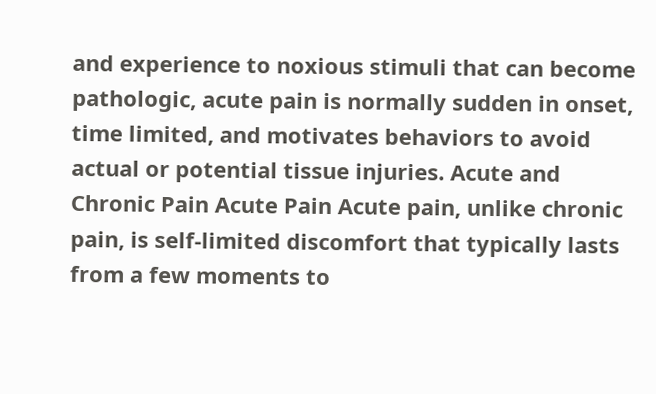and experience to noxious stimuli that can become pathologic, acute pain is normally sudden in onset, time limited, and motivates behaviors to avoid actual or potential tissue injuries. Acute and Chronic Pain Acute Pain Acute pain, unlike chronic pain, is self-limited discomfort that typically lasts from a few moments to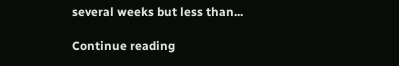several weeks but less than...

Continue reading